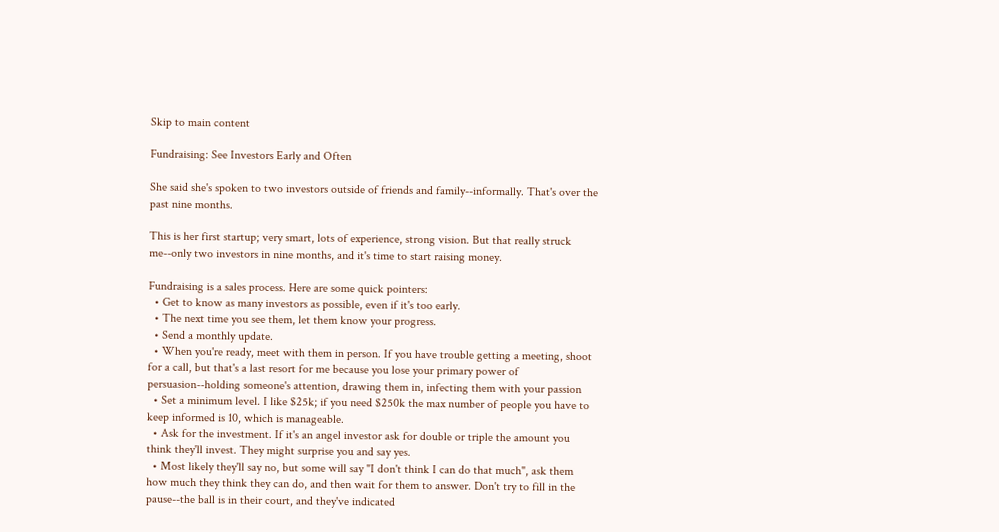Skip to main content

Fundraising: See Investors Early and Often

She said she's spoken to two investors outside of friends and family--informally. That's over the past nine months.

This is her first startup; very smart, lots of experience, strong vision. But that really struck me--only two investors in nine months, and it's time to start raising money.

Fundraising is a sales process. Here are some quick pointers:
  • Get to know as many investors as possible, even if it's too early.
  • The next time you see them, let them know your progress.
  • Send a monthly update.
  • When you're ready, meet with them in person. If you have trouble getting a meeting, shoot for a call, but that's a last resort for me because you lose your primary power of persuasion--holding someone's attention, drawing them in, infecting them with your passion
  • Set a minimum level. I like $25k; if you need $250k the max number of people you have to keep informed is 10, which is manageable.
  • Ask for the investment. If it's an angel investor ask for double or triple the amount you think they'll invest. They might surprise you and say yes.
  • Most likely they'll say no, but some will say "I don't think I can do that much", ask them how much they think they can do, and then wait for them to answer. Don't try to fill in the pause--the ball is in their court, and they've indicated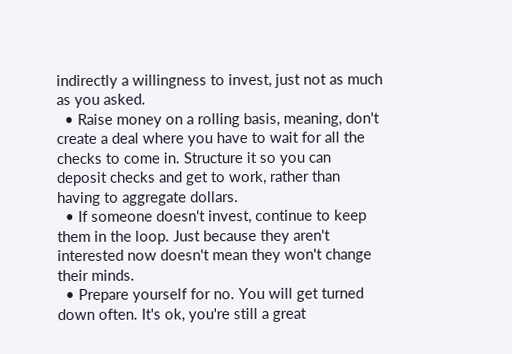indirectly a willingness to invest, just not as much as you asked.
  • Raise money on a rolling basis, meaning, don't create a deal where you have to wait for all the checks to come in. Structure it so you can deposit checks and get to work, rather than having to aggregate dollars.
  • If someone doesn't invest, continue to keep them in the loop. Just because they aren't interested now doesn't mean they won't change their minds.
  • Prepare yourself for no. You will get turned down often. It's ok, you're still a great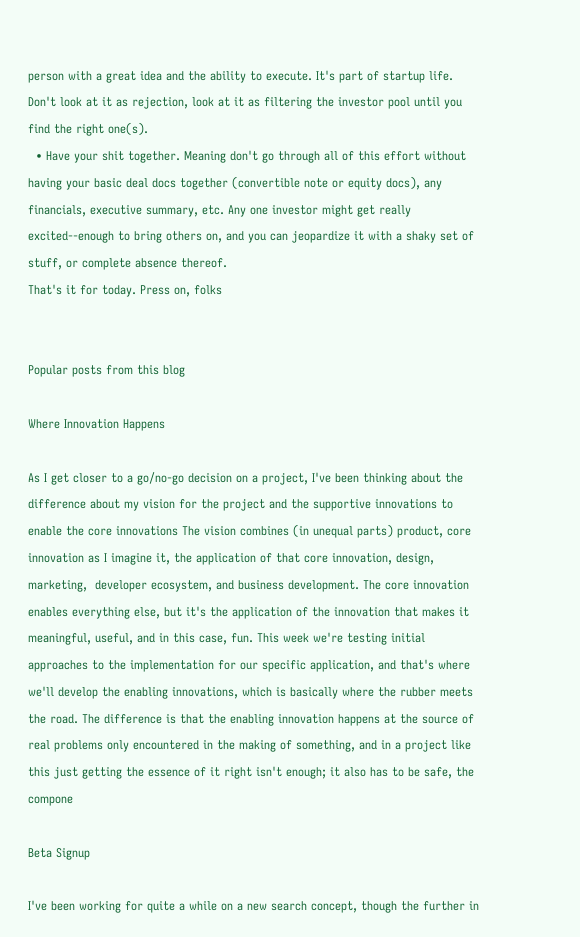person with a great idea and the ability to execute. It's part of startup life. Don't look at it as rejection, look at it as filtering the investor pool until you find the right one(s).
  • Have your shit together. Meaning don't go through all of this effort without having your basic deal docs together (convertible note or equity docs), any financials, executive summary, etc. Any one investor might get really excited--enough to bring others on, and you can jeopardize it with a shaky set of stuff, or complete absence thereof.
That's it for today. Press on, folks


Popular posts from this blog

Where Innovation Happens

As I get closer to a go/no-go decision on a project, I've been thinking about the difference about my vision for the project and the supportive innovations to enable the core innovations The vision combines (in unequal parts) product, core innovation as I imagine it, the application of that core innovation, design, marketing,  developer ecosystem, and business development. The core innovation enables everything else, but it's the application of the innovation that makes it meaningful, useful, and in this case, fun. This week we're testing initial approaches to the implementation for our specific application, and that's where we'll develop the enabling innovations, which is basically where the rubber meets the road. The difference is that the enabling innovation happens at the source of real problems only encountered in the making of something, and in a project like this just getting the essence of it right isn't enough; it also has to be safe, the compone

Beta Signup

I've been working for quite a while on a new search concept, though the further in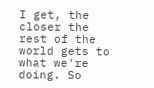I get, the closer the rest of the world gets to what we're doing. So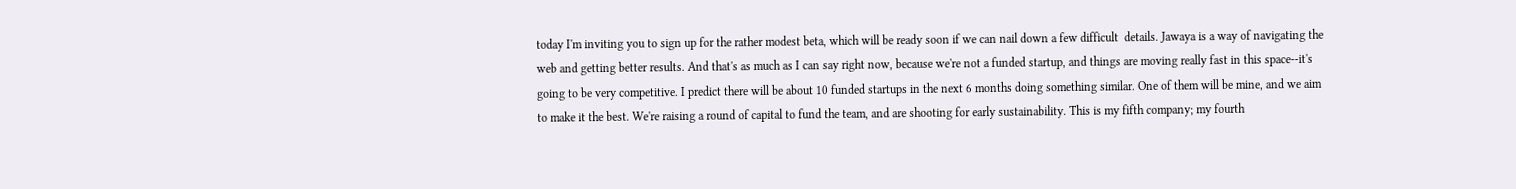today I'm inviting you to sign up for the rather modest beta, which will be ready soon if we can nail down a few difficult  details. Jawaya is a way of navigating the web and getting better results. And that's as much as I can say right now, because we're not a funded startup, and things are moving really fast in this space--it's going to be very competitive. I predict there will be about 10 funded startups in the next 6 months doing something similar. One of them will be mine, and we aim to make it the best. We're raising a round of capital to fund the team, and are shooting for early sustainability. This is my fifth company; my fourth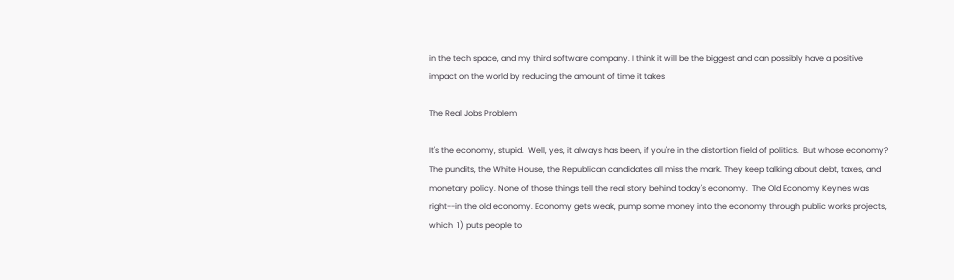in the tech space, and my third software company. I think it will be the biggest and can possibly have a positive impact on the world by reducing the amount of time it takes

The Real Jobs Problem

It's the economy, stupid.  Well, yes, it always has been, if you're in the distortion field of politics.  But whose economy? The pundits, the White House, the Republican candidates all miss the mark. They keep talking about debt, taxes, and monetary policy. None of those things tell the real story behind today's economy.  The Old Economy Keynes was right--in the old economy. Economy gets weak, pump some money into the economy through public works projects, which  1) puts people to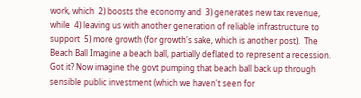work, which  2) boosts the economy and  3) generates new tax revenue, while  4) leaving us with another generation of reliable infrastructure to support  5) more growth (for growth's sake, which is another post).  The Beach Ball Imagine a beach ball, partially deflated to represent a recession. Got it? Now imagine the govt pumping that beach ball back up through sensible public investment (which we haven't seen for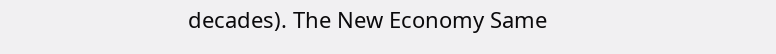decades). The New Economy Same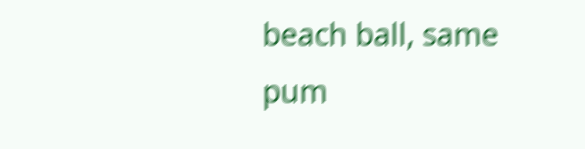beach ball, same pum